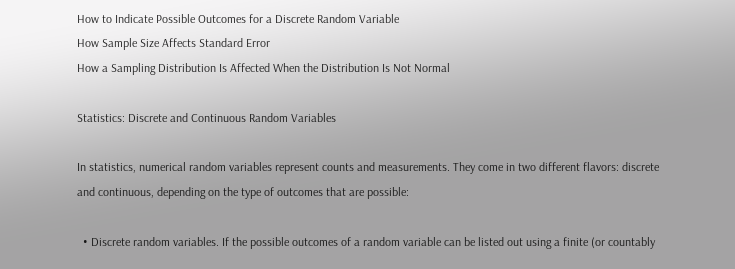How to Indicate Possible Outcomes for a Discrete Random Variable
How Sample Size Affects Standard Error
How a Sampling Distribution Is Affected When the Distribution Is Not Normal

Statistics: Discrete and Continuous Random Variables

In statistics, numerical random variables represent counts and measurements. They come in two different flavors: discrete and continuous, depending on the type of outcomes that are possible:

  • Discrete random variables. If the possible outcomes of a random variable can be listed out using a finite (or countably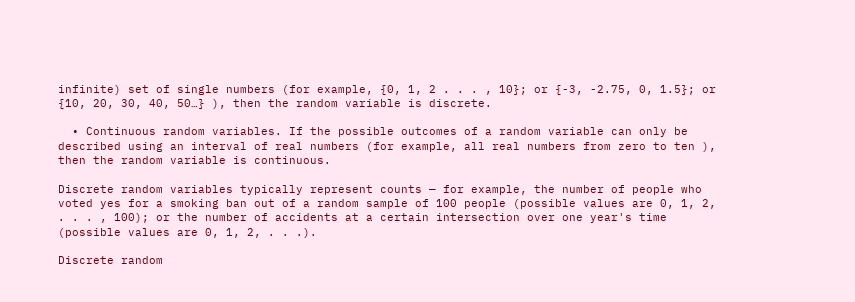infinite) set of single numbers (for example, {0, 1, 2 . . . , 10}; or {-3, -2.75, 0, 1.5}; or {10, 20, 30, 40, 50…} ), then the random variable is discrete.

  • Continuous random variables. If the possible outcomes of a random variable can only be described using an interval of real numbers (for example, all real numbers from zero to ten ), then the random variable is continuous.

Discrete random variables typically represent counts — for example, the number of people who voted yes for a smoking ban out of a random sample of 100 people (possible values are 0, 1, 2, . . . , 100); or the number of accidents at a certain intersection over one year's time (possible values are 0, 1, 2, . . .).

Discrete random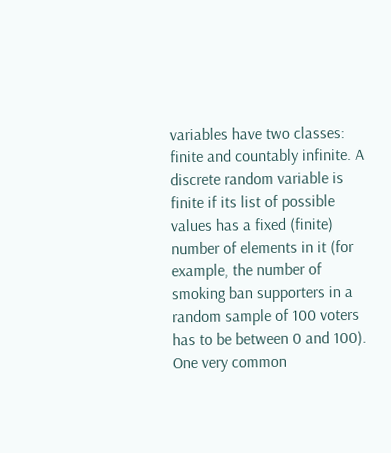variables have two classes: finite and countably infinite. A discrete random variable is finite if its list of possible values has a fixed (finite) number of elements in it (for example, the number of smoking ban supporters in a random sample of 100 voters has to be between 0 and 100). One very common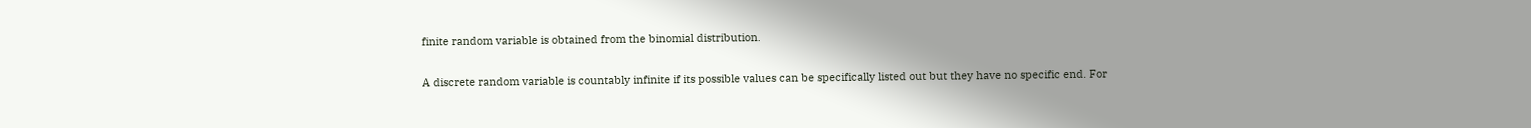finite random variable is obtained from the binomial distribution.

A discrete random variable is countably infinite if its possible values can be specifically listed out but they have no specific end. For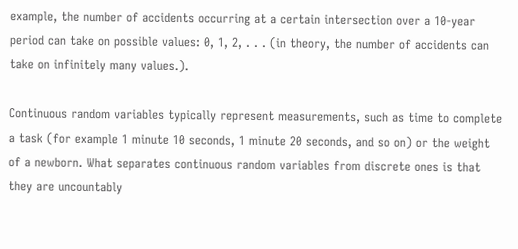example, the number of accidents occurring at a certain intersection over a 10-year period can take on possible values: 0, 1, 2, . . . (in theory, the number of accidents can take on infinitely many values.).

Continuous random variables typically represent measurements, such as time to complete a task (for example 1 minute 10 seconds, 1 minute 20 seconds, and so on) or the weight of a newborn. What separates continuous random variables from discrete ones is that they are uncountably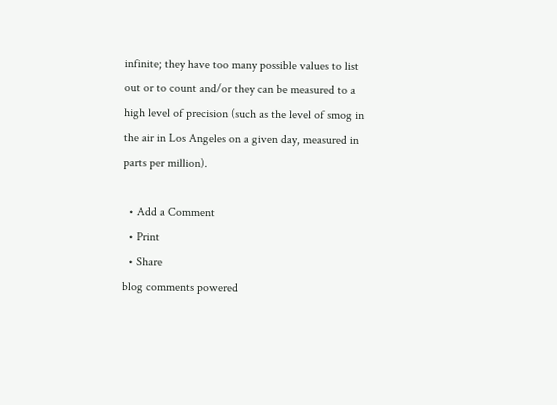infinite; they have too many possible values to list out or to count and/or they can be measured to a high level of precision (such as the level of smog in the air in Los Angeles on a given day, measured in parts per million).

  • Add a Comment
  • Print
  • Share
blog comments powered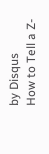by Disqus
How to Tell a Z-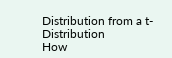Distribution from a t-Distribution
How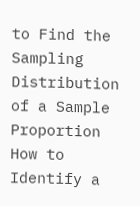to Find the Sampling Distribution of a Sample Proportion
How to Identify a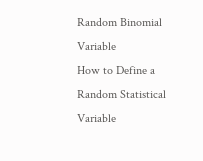Random Binomial Variable
How to Define a Random Statistical Variable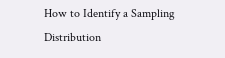How to Identify a Sampling Distribution